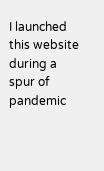I launched this website during a spur of pandemic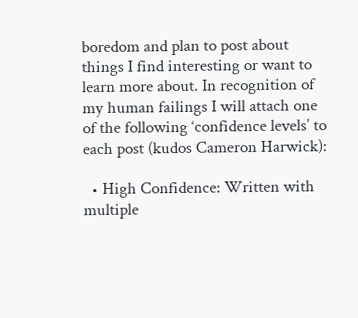boredom and plan to post about things I find interesting or want to learn more about. In recognition of my human failings I will attach one of the following ‘confidence levels’ to each post (kudos Cameron Harwick):

  • High Confidence: Written with multiple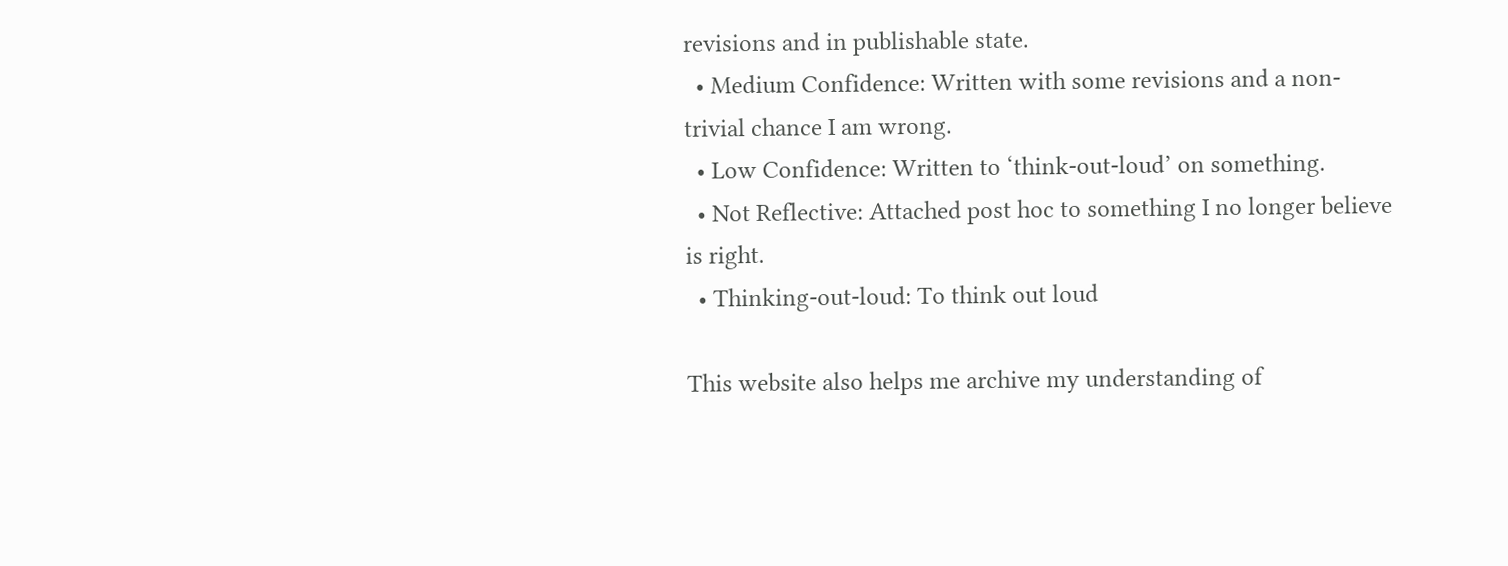revisions and in publishable state.
  • Medium Confidence: Written with some revisions and a non-trivial chance I am wrong.
  • Low Confidence: Written to ‘think-out-loud’ on something.
  • Not Reflective: Attached post hoc to something I no longer believe is right.
  • Thinking-out-loud: To think out loud

This website also helps me archive my understanding of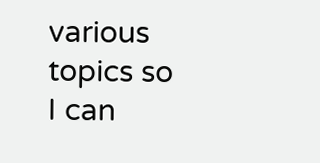various topics so I can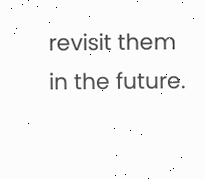revisit them in the future.